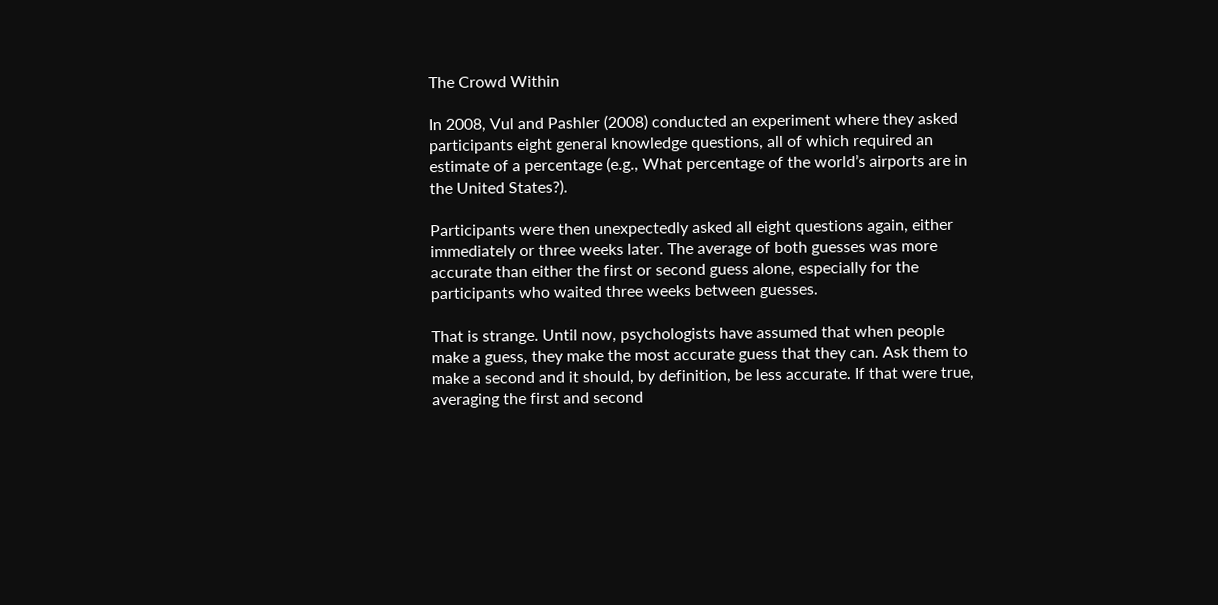The Crowd Within

In 2008, Vul and Pashler (2008) conducted an experiment where they asked participants eight general knowledge questions, all of which required an estimate of a percentage (e.g., What percentage of the world’s airports are in the United States?).

Participants were then unexpectedly asked all eight questions again, either immediately or three weeks later. The average of both guesses was more accurate than either the first or second guess alone, especially for the participants who waited three weeks between guesses.

That is strange. Until now, psychologists have assumed that when people make a guess, they make the most accurate guess that they can. Ask them to make a second and it should, by definition, be less accurate. If that were true, averaging the first and second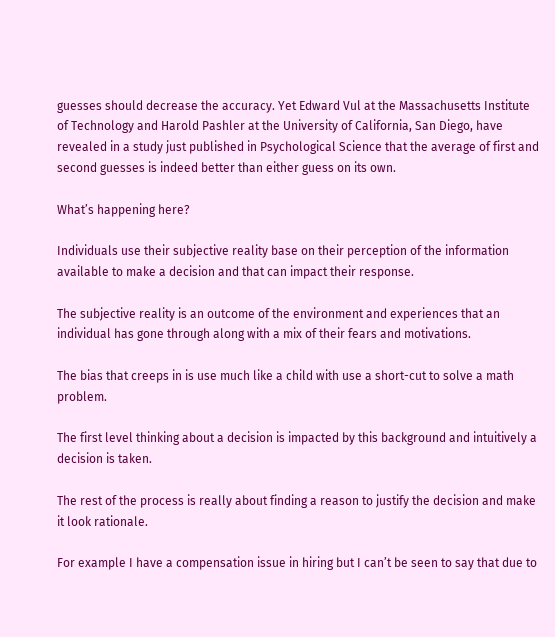guesses should decrease the accuracy. Yet Edward Vul at the Massachusetts Institute of Technology and Harold Pashler at the University of California, San Diego, have revealed in a study just published in Psychological Science that the average of first and second guesses is indeed better than either guess on its own.

What’s happening here?

Individuals use their subjective reality base on their perception of the information available to make a decision and that can impact their response.

The subjective reality is an outcome of the environment and experiences that an individual has gone through along with a mix of their fears and motivations.

The bias that creeps in is use much like a child with use a short-cut to solve a math problem.

The first level thinking about a decision is impacted by this background and intuitively a decision is taken.

The rest of the process is really about finding a reason to justify the decision and make it look rationale.

For example I have a compensation issue in hiring but I can’t be seen to say that due to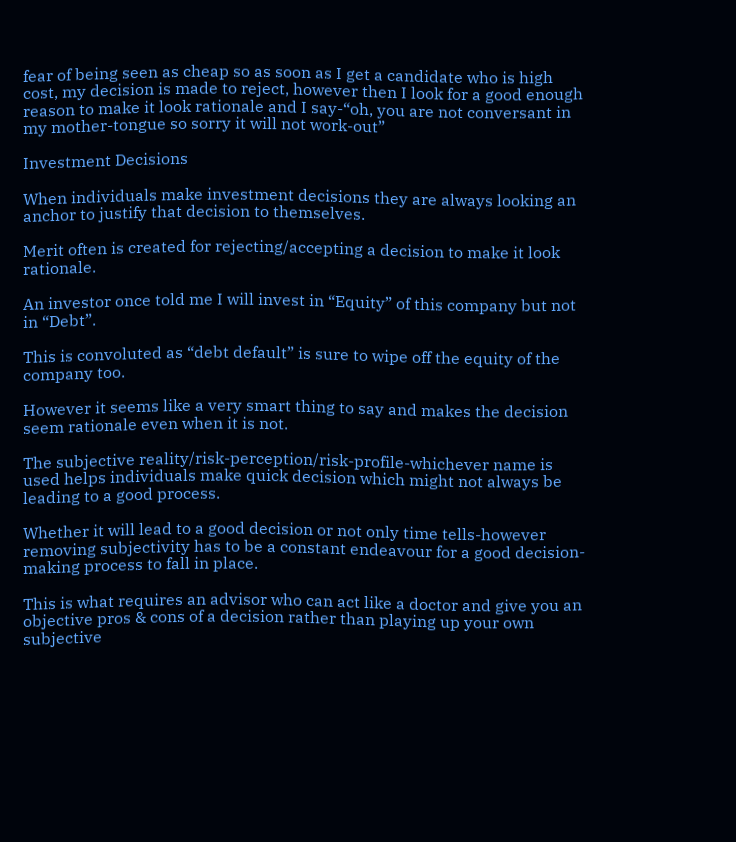fear of being seen as cheap so as soon as I get a candidate who is high cost, my decision is made to reject, however then I look for a good enough reason to make it look rationale and I say-“oh, you are not conversant in my mother-tongue so sorry it will not work-out”

Investment Decisions

When individuals make investment decisions they are always looking an anchor to justify that decision to themselves.

Merit often is created for rejecting/accepting a decision to make it look rationale.

An investor once told me I will invest in “Equity” of this company but not in “Debt”.

This is convoluted as “debt default” is sure to wipe off the equity of the company too.

However it seems like a very smart thing to say and makes the decision seem rationale even when it is not.

The subjective reality/risk-perception/risk-profile-whichever name is used helps individuals make quick decision which might not always be leading to a good process.

Whether it will lead to a good decision or not only time tells-however removing subjectivity has to be a constant endeavour for a good decision-making process to fall in place.

This is what requires an advisor who can act like a doctor and give you an objective pros & cons of a decision rather than playing up your own subjective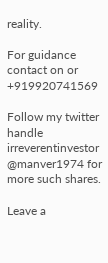reality.

For guidance contact on or +919920741569

Follow my twitter handle irreverentinvestor @manver1974 for more such shares.

Leave a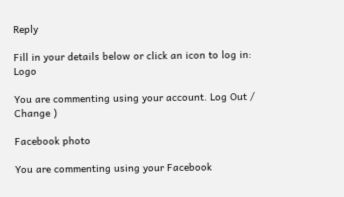Reply

Fill in your details below or click an icon to log in: Logo

You are commenting using your account. Log Out /  Change )

Facebook photo

You are commenting using your Facebook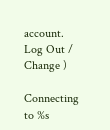account. Log Out /  Change )

Connecting to %s